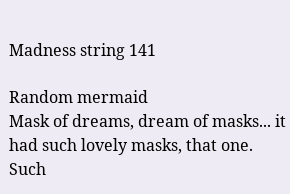Madness string 141

Random mermaid
Mask of dreams, dream of masks... it had such lovely masks, that one. Such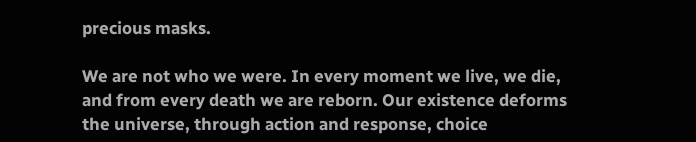precious masks.

We are not who we were. In every moment we live, we die, and from every death we are reborn. Our existence deforms the universe, through action and response, choice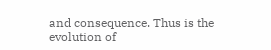and consequence. Thus is the evolution of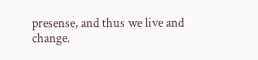presense, and thus we live and change.